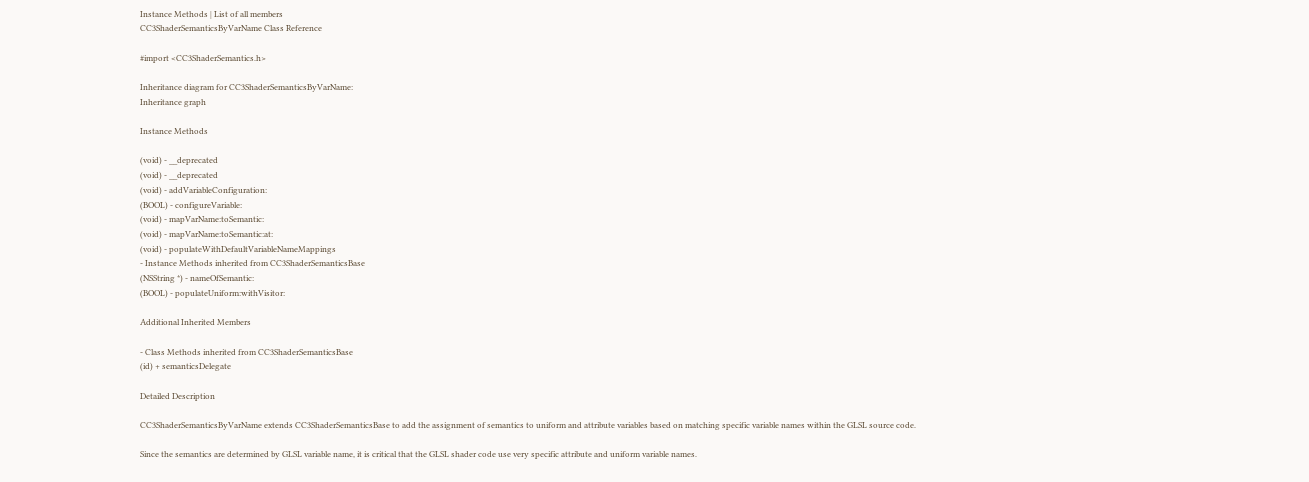Instance Methods | List of all members
CC3ShaderSemanticsByVarName Class Reference

#import <CC3ShaderSemantics.h>

Inheritance diagram for CC3ShaderSemanticsByVarName:
Inheritance graph

Instance Methods

(void) - __deprecated
(void) - __deprecated
(void) - addVariableConfiguration:
(BOOL) - configureVariable:
(void) - mapVarName:toSemantic:
(void) - mapVarName:toSemantic:at:
(void) - populateWithDefaultVariableNameMappings
- Instance Methods inherited from CC3ShaderSemanticsBase
(NSString *) - nameOfSemantic:
(BOOL) - populateUniform:withVisitor:

Additional Inherited Members

- Class Methods inherited from CC3ShaderSemanticsBase
(id) + semanticsDelegate

Detailed Description

CC3ShaderSemanticsByVarName extends CC3ShaderSemanticsBase to add the assignment of semantics to uniform and attribute variables based on matching specific variable names within the GLSL source code.

Since the semantics are determined by GLSL variable name, it is critical that the GLSL shader code use very specific attribute and uniform variable names.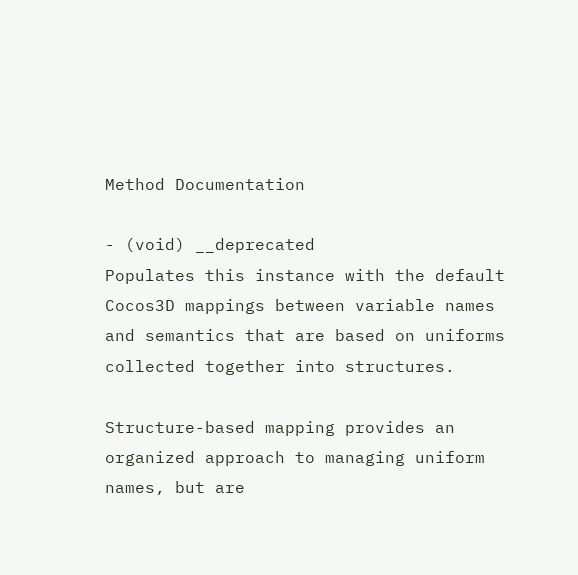Method Documentation

- (void) __deprecated
Populates this instance with the default Cocos3D mappings between variable names and semantics that are based on uniforms collected together into structures.

Structure-based mapping provides an organized approach to managing uniform names, but are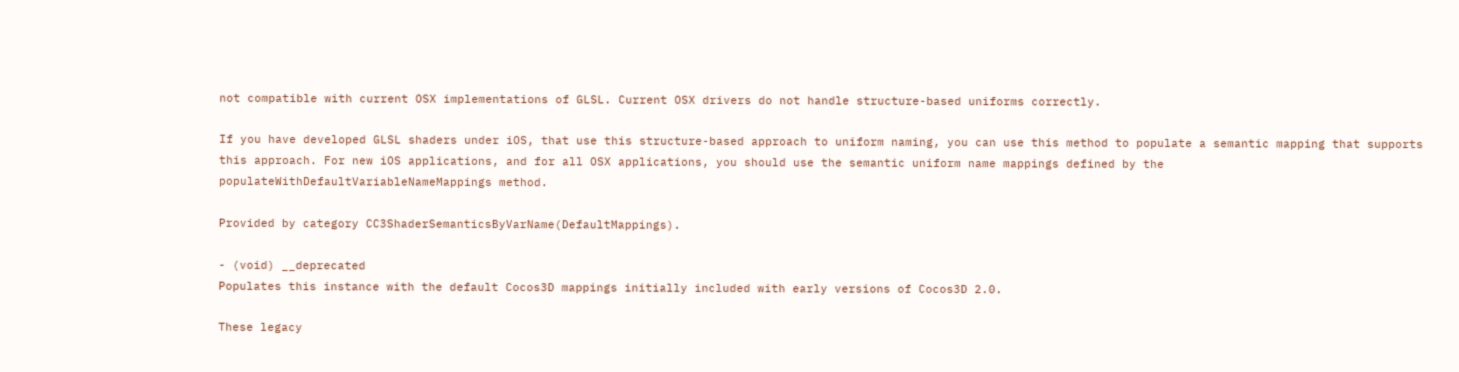not compatible with current OSX implementations of GLSL. Current OSX drivers do not handle structure-based uniforms correctly.

If you have developed GLSL shaders under iOS, that use this structure-based approach to uniform naming, you can use this method to populate a semantic mapping that supports this approach. For new iOS applications, and for all OSX applications, you should use the semantic uniform name mappings defined by the populateWithDefaultVariableNameMappings method.

Provided by category CC3ShaderSemanticsByVarName(DefaultMappings).

- (void) __deprecated
Populates this instance with the default Cocos3D mappings initially included with early versions of Cocos3D 2.0.

These legacy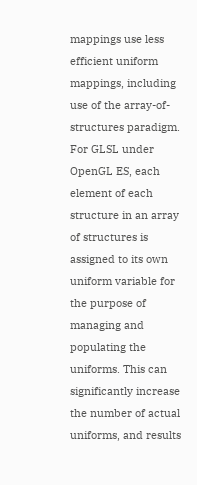mappings use less efficient uniform mappings, including use of the array-of-structures paradigm. For GLSL under OpenGL ES, each element of each structure in an array of structures is assigned to its own uniform variable for the purpose of managing and populating the uniforms. This can significantly increase the number of actual uniforms, and results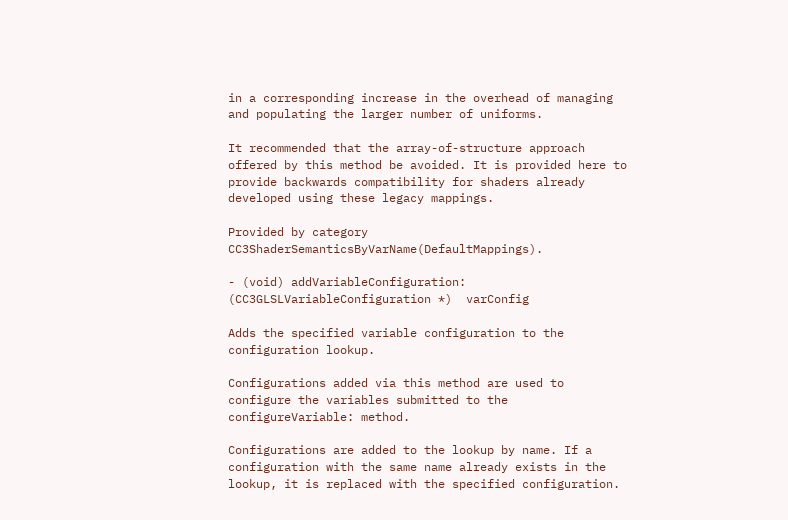in a corresponding increase in the overhead of managing and populating the larger number of uniforms.

It recommended that the array-of-structure approach offered by this method be avoided. It is provided here to provide backwards compatibility for shaders already developed using these legacy mappings.

Provided by category CC3ShaderSemanticsByVarName(DefaultMappings).

- (void) addVariableConfiguration: (CC3GLSLVariableConfiguration *)  varConfig

Adds the specified variable configuration to the configuration lookup.

Configurations added via this method are used to configure the variables submitted to the configureVariable: method.

Configurations are added to the lookup by name. If a configuration with the same name already exists in the lookup, it is replaced with the specified configuration.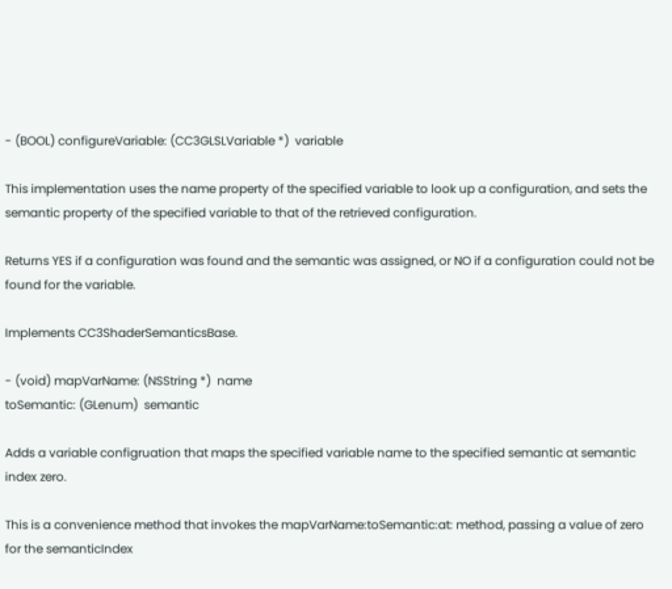- (BOOL) configureVariable: (CC3GLSLVariable *)  variable

This implementation uses the name property of the specified variable to look up a configuration, and sets the semantic property of the specified variable to that of the retrieved configuration.

Returns YES if a configuration was found and the semantic was assigned, or NO if a configuration could not be found for the variable.

Implements CC3ShaderSemanticsBase.

- (void) mapVarName: (NSString *)  name
toSemantic: (GLenum)  semantic

Adds a variable configruation that maps the specified variable name to the specified semantic at semantic index zero.

This is a convenience method that invokes the mapVarName:toSemantic:at: method, passing a value of zero for the semanticIndex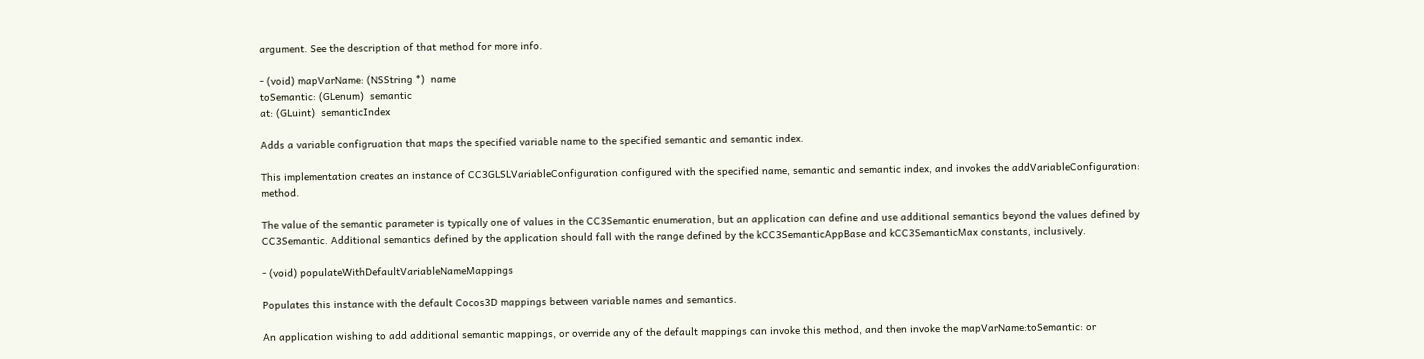argument. See the description of that method for more info.

- (void) mapVarName: (NSString *)  name
toSemantic: (GLenum)  semantic
at: (GLuint)  semanticIndex

Adds a variable configruation that maps the specified variable name to the specified semantic and semantic index.

This implementation creates an instance of CC3GLSLVariableConfiguration configured with the specified name, semantic and semantic index, and invokes the addVariableConfiguration: method.

The value of the semantic parameter is typically one of values in the CC3Semantic enumeration, but an application can define and use additional semantics beyond the values defined by CC3Semantic. Additional semantics defined by the application should fall with the range defined by the kCC3SemanticAppBase and kCC3SemanticMax constants, inclusively.

- (void) populateWithDefaultVariableNameMappings

Populates this instance with the default Cocos3D mappings between variable names and semantics.

An application wishing to add additional semantic mappings, or override any of the default mappings can invoke this method, and then invoke the mapVarName:toSemantic: or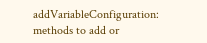addVariableConfiguration: methods to add or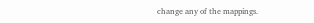change any of the mappings.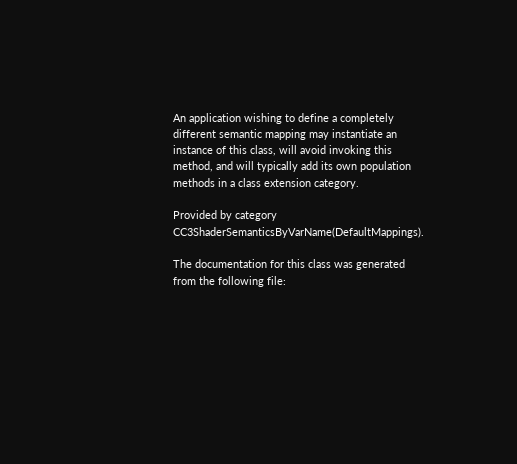An application wishing to define a completely different semantic mapping may instantiate an instance of this class, will avoid invoking this method, and will typically add its own population methods in a class extension category.

Provided by category CC3ShaderSemanticsByVarName(DefaultMappings).

The documentation for this class was generated from the following file: